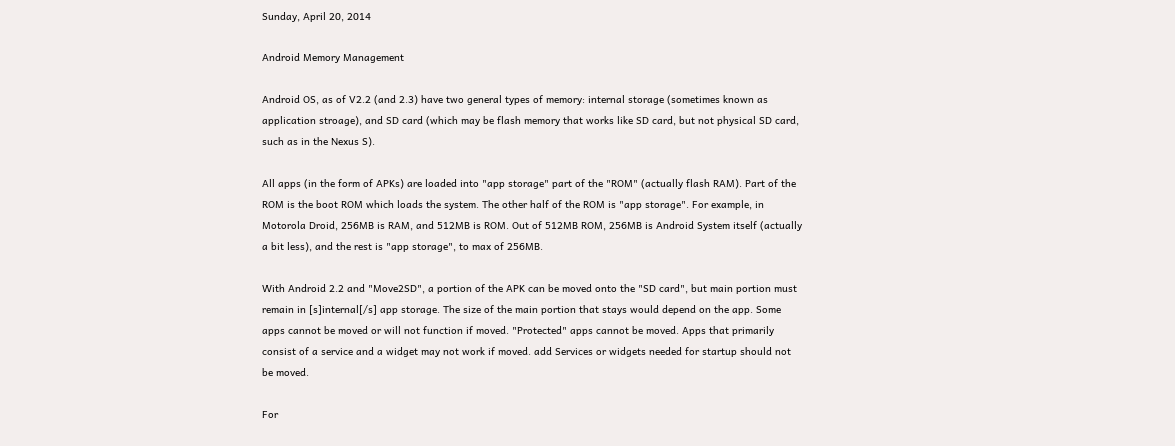Sunday, April 20, 2014

Android Memory Management

Android OS, as of V2.2 (and 2.3) have two general types of memory: internal storage (sometimes known as application stroage), and SD card (which may be flash memory that works like SD card, but not physical SD card, such as in the Nexus S).

All apps (in the form of APKs) are loaded into "app storage" part of the "ROM" (actually flash RAM). Part of the ROM is the boot ROM which loads the system. The other half of the ROM is "app storage". For example, in Motorola Droid, 256MB is RAM, and 512MB is ROM. Out of 512MB ROM, 256MB is Android System itself (actually a bit less), and the rest is "app storage", to max of 256MB.

With Android 2.2 and "Move2SD", a portion of the APK can be moved onto the "SD card", but main portion must remain in [s]internal[/s] app storage. The size of the main portion that stays would depend on the app. Some apps cannot be moved or will not function if moved. "Protected" apps cannot be moved. Apps that primarily consist of a service and a widget may not work if moved. add Services or widgets needed for startup should not be moved.

For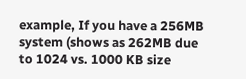example, If you have a 256MB system (shows as 262MB due to 1024 vs. 1000 KB size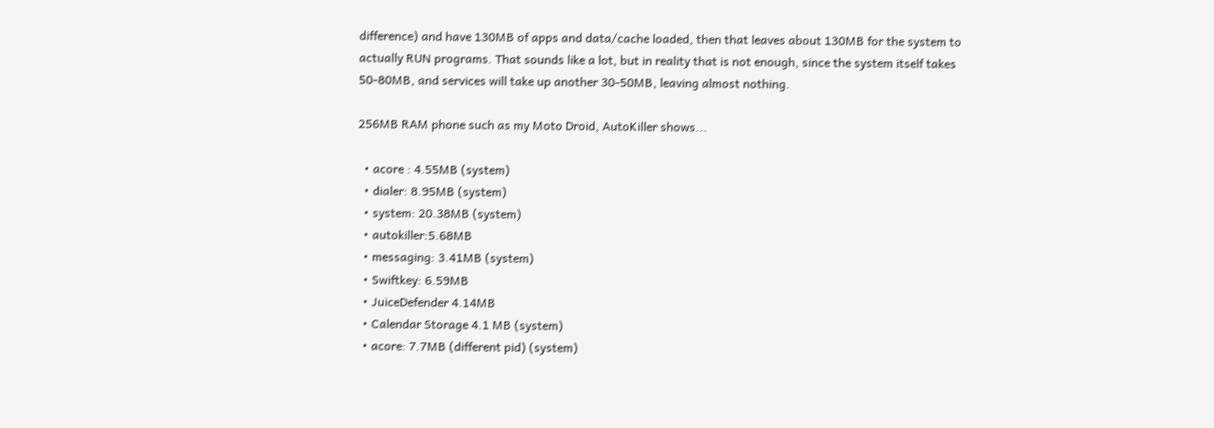difference) and have 130MB of apps and data/cache loaded, then that leaves about 130MB for the system to actually RUN programs. That sounds like a lot, but in reality that is not enough, since the system itself takes 50-80MB, and services will take up another 30-50MB, leaving almost nothing.

256MB RAM phone such as my Moto Droid, AutoKiller shows...

  • acore : 4.55MB (system)
  • dialer: 8.95MB (system)
  • system: 20.38MB (system)
  • autokiller:5.68MB
  • messaging: 3.41MB (system)
  • Swiftkey: 6.59MB
  • JuiceDefender 4.14MB
  • Calendar Storage 4.1 MB (system)
  • acore: 7.7MB (different pid) (system)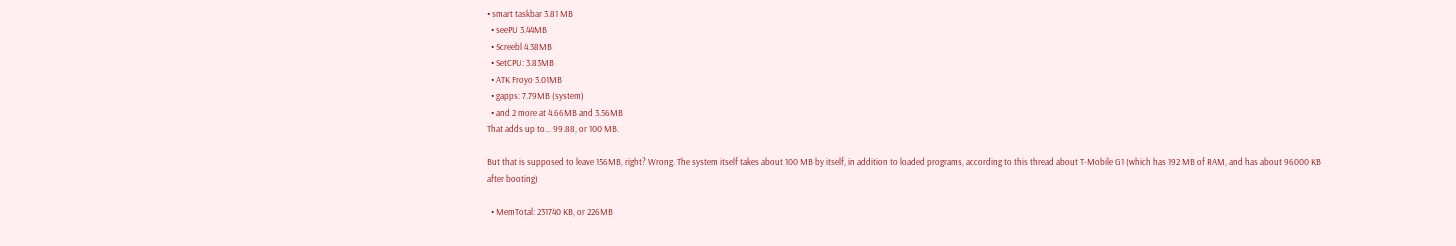• smart taskbar 3.81 MB
  • seePU 3.44MB
  • Screebl 4.38MB
  • SetCPU: 3.83MB
  • ATK Froyo 3.01MB
  • gapps: 7.79MB (system)
  • and 2 more at 4.66MB and 3.56MB
That adds up to... 99.88, or 100 MB.

But that is supposed to leave 156MB, right? Wrong. The system itself takes about 100 MB by itself, in addition to loaded programs, according to this thread about T-Mobile G1 (which has 192 MB of RAM, and has about 96000 KB after booting)

  • MemTotal: 231740 KB, or 226MB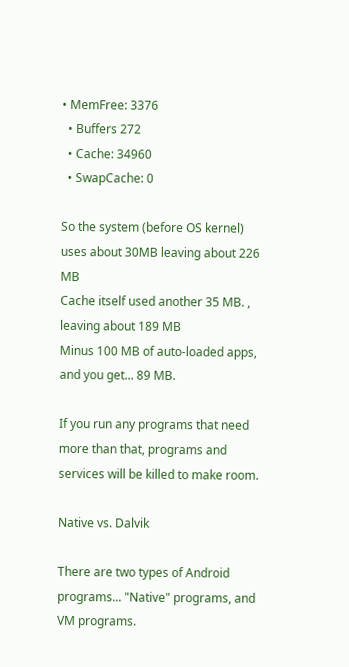• MemFree: 3376
  • Buffers 272
  • Cache: 34960
  • SwapCache: 0

So the system (before OS kernel) uses about 30MB leaving about 226 MB
Cache itself used another 35 MB. , leaving about 189 MB
Minus 100 MB of auto-loaded apps, and you get... 89 MB.

If you run any programs that need more than that, programs and services will be killed to make room.

Native vs. Dalvik

There are two types of Android programs... "Native" programs, and VM programs.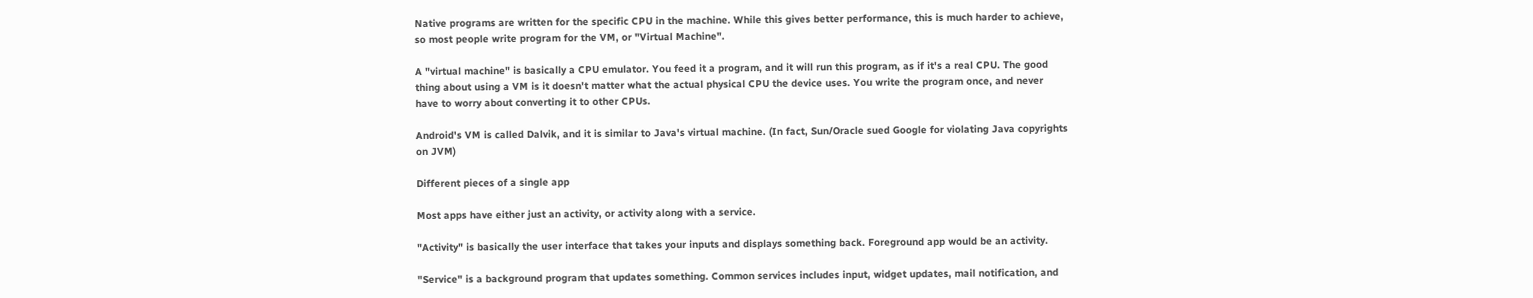Native programs are written for the specific CPU in the machine. While this gives better performance, this is much harder to achieve, so most people write program for the VM, or "Virtual Machine".

A "virtual machine" is basically a CPU emulator. You feed it a program, and it will run this program, as if it's a real CPU. The good thing about using a VM is it doesn't matter what the actual physical CPU the device uses. You write the program once, and never have to worry about converting it to other CPUs.

Android's VM is called Dalvik, and it is similar to Java's virtual machine. (In fact, Sun/Oracle sued Google for violating Java copyrights on JVM)

Different pieces of a single app

Most apps have either just an activity, or activity along with a service.

"Activity" is basically the user interface that takes your inputs and displays something back. Foreground app would be an activity.

"Service" is a background program that updates something. Common services includes input, widget updates, mail notification, and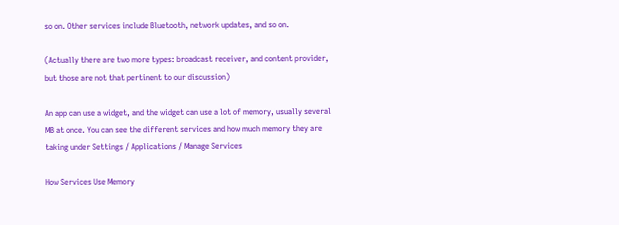so on. Other services include Bluetooth, network updates, and so on.

(Actually there are two more types: broadcast receiver, and content provider, but those are not that pertinent to our discussion)

An app can use a widget, and the widget can use a lot of memory, usually several MB at once. You can see the different services and how much memory they are taking under Settings / Applications / Manage Services

How Services Use Memory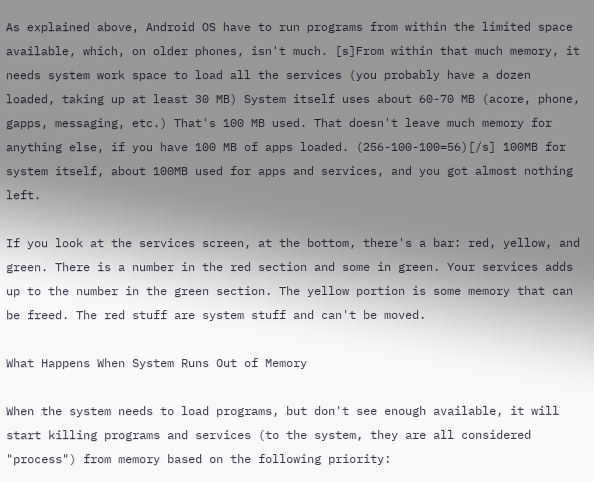As explained above, Android OS have to run programs from within the limited space available, which, on older phones, isn't much. [s]From within that much memory, it needs system work space to load all the services (you probably have a dozen loaded, taking up at least 30 MB) System itself uses about 60-70 MB (acore, phone, gapps, messaging, etc.) That's 100 MB used. That doesn't leave much memory for anything else, if you have 100 MB of apps loaded. (256-100-100=56)[/s] 100MB for system itself, about 100MB used for apps and services, and you got almost nothing left.

If you look at the services screen, at the bottom, there's a bar: red, yellow, and green. There is a number in the red section and some in green. Your services adds up to the number in the green section. The yellow portion is some memory that can be freed. The red stuff are system stuff and can't be moved.

What Happens When System Runs Out of Memory

When the system needs to load programs, but don't see enough available, it will start killing programs and services (to the system, they are all considered "process") from memory based on the following priority: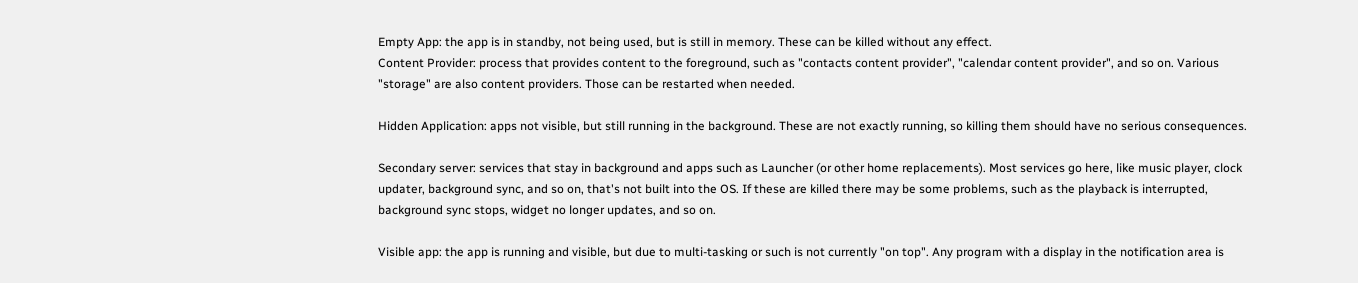Empty App: the app is in standby, not being used, but is still in memory. These can be killed without any effect.
Content Provider: process that provides content to the foreground, such as "contacts content provider", "calendar content provider", and so on. Various "storage" are also content providers. Those can be restarted when needed.

Hidden Application: apps not visible, but still running in the background. These are not exactly running, so killing them should have no serious consequences.

Secondary server: services that stay in background and apps such as Launcher (or other home replacements). Most services go here, like music player, clock updater, background sync, and so on, that's not built into the OS. If these are killed there may be some problems, such as the playback is interrupted, background sync stops, widget no longer updates, and so on.

Visible app: the app is running and visible, but due to multi-tasking or such is not currently "on top". Any program with a display in the notification area is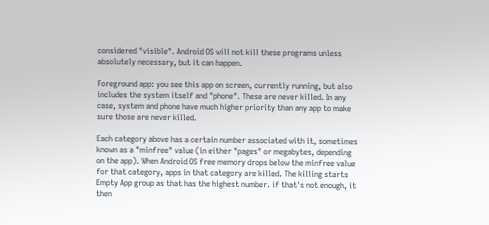considered "visible". Android OS will not kill these programs unless absolutely necessary, but it can happen.

Foreground app: you see this app on screen, currently running, but also includes the system itself and "phone". These are never killed. In any case, system and phone have much higher priority than any app to make sure those are never killed.

Each category above has a certain number associated with it, sometimes known as a "minfree" value (in either "pages" or megabytes, depending on the app). When Android OS free memory drops below the minfree value for that category, apps in that category are killed. The killing starts Empty App group as that has the highest number. if that's not enough, it then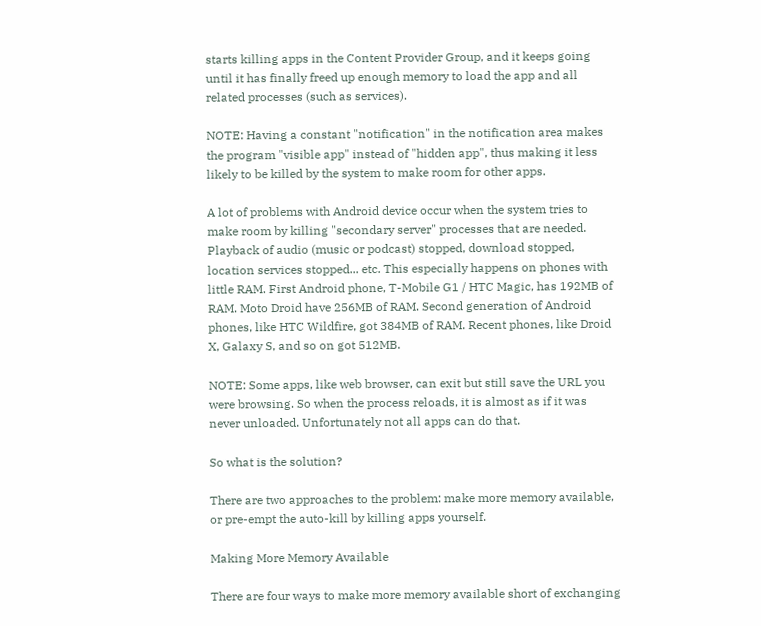starts killing apps in the Content Provider Group, and it keeps going until it has finally freed up enough memory to load the app and all related processes (such as services).

NOTE: Having a constant "notification" in the notification area makes the program "visible app" instead of "hidden app", thus making it less likely to be killed by the system to make room for other apps.

A lot of problems with Android device occur when the system tries to make room by killing "secondary server" processes that are needed. Playback of audio (music or podcast) stopped, download stopped, location services stopped... etc. This especially happens on phones with little RAM. First Android phone, T-Mobile G1 / HTC Magic, has 192MB of RAM. Moto Droid have 256MB of RAM. Second generation of Android phones, like HTC Wildfire, got 384MB of RAM. Recent phones, like Droid X, Galaxy S, and so on got 512MB.

NOTE: Some apps, like web browser, can exit but still save the URL you were browsing. So when the process reloads, it is almost as if it was never unloaded. Unfortunately not all apps can do that.

So what is the solution?

There are two approaches to the problem: make more memory available, or pre-empt the auto-kill by killing apps yourself.

Making More Memory Available

There are four ways to make more memory available short of exchanging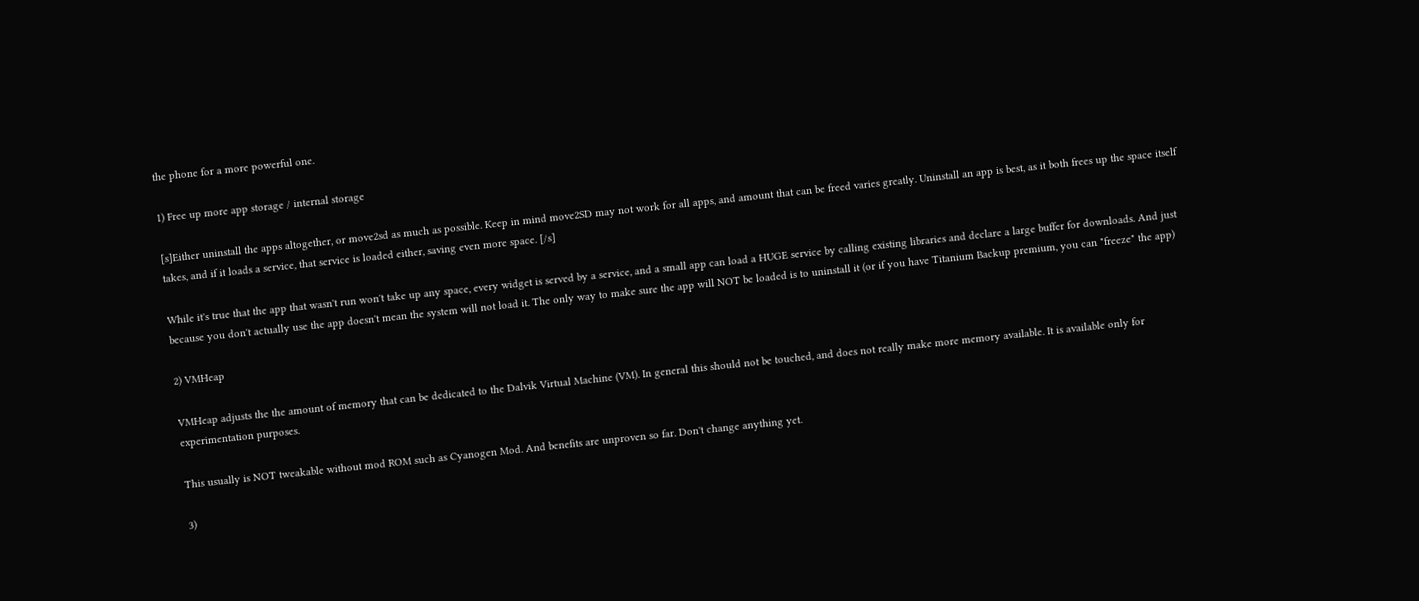the phone for a more powerful one.

1) Free up more app storage / internal storage

[s]Either uninstall the apps altogether, or move2sd as much as possible. Keep in mind move2SD may not work for all apps, and amount that can be freed varies greatly. Uninstall an app is best, as it both frees up the space itself takes, and if it loads a service, that service is loaded either, saving even more space. [/s]

While it's true that the app that wasn't run won't take up any space, every widget is served by a service, and a small app can load a HUGE service by calling existing libraries and declare a large buffer for downloads. And just because you don't actually use the app doesn't mean the system will not load it. The only way to make sure the app will NOT be loaded is to uninstall it (or if you have Titanium Backup premium, you can "freeze" the app)

2) VMHeap

VMHeap adjusts the the amount of memory that can be dedicated to the Dalvik Virtual Machine (VM). In general this should not be touched, and does not really make more memory available. It is available only for experimentation purposes.

This usually is NOT tweakable without mod ROM such as Cyanogen Mod. And benefits are unproven so far. Don't change anything yet.

3)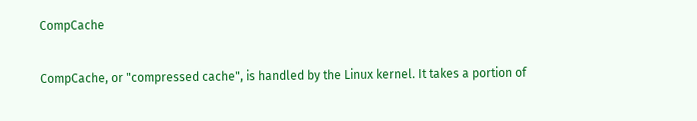CompCache

CompCache, or "compressed cache", is handled by the Linux kernel. It takes a portion of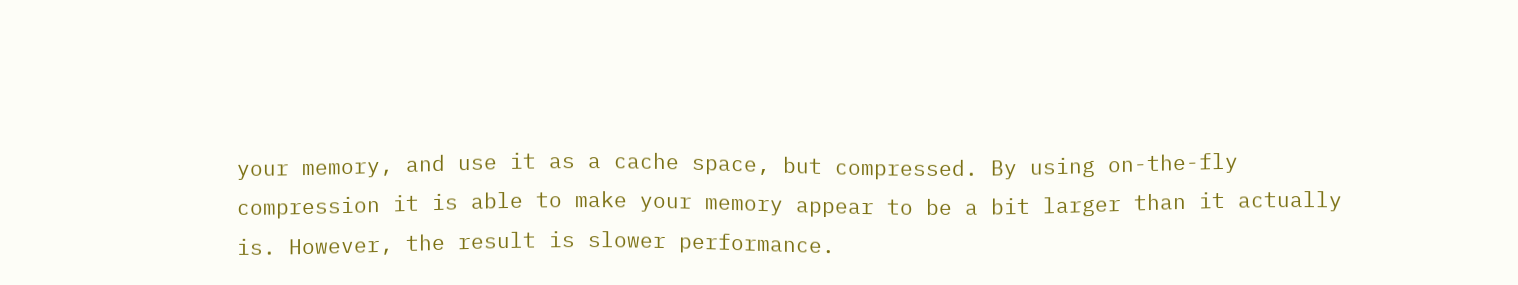your memory, and use it as a cache space, but compressed. By using on-the-fly compression it is able to make your memory appear to be a bit larger than it actually is. However, the result is slower performance.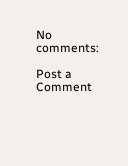No comments:

Post a Comment